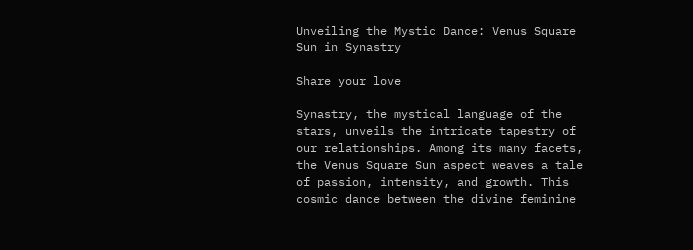Unveiling the Mystic Dance: Venus Square Sun in Synastry

Share your love

Synastry, the mystical language of the stars, unveils the intricate tapestry of our relationships. Among its many facets, the Venus Square Sun aspect weaves a tale of passion, intensity, and growth. This cosmic dance between the divine feminine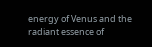energy of Venus and the radiant essence of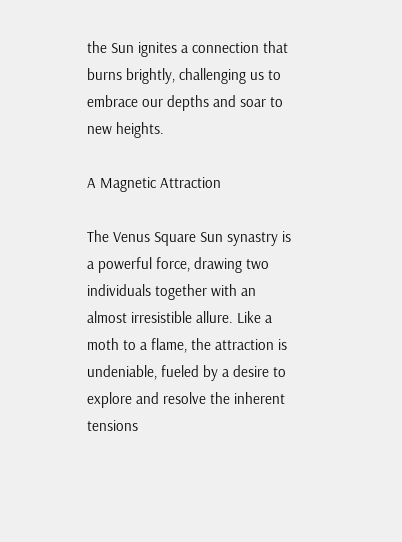the Sun ignites a connection that burns brightly, challenging us to embrace our depths and soar to new heights.

A Magnetic Attraction

The Venus Square Sun synastry is a powerful force, drawing two individuals together with an almost irresistible allure. Like a moth to a flame, the attraction is undeniable, fueled by a desire to explore and resolve the inherent tensions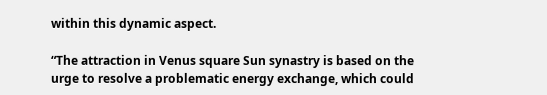within this dynamic aspect.

“The attraction in Venus square Sun synastry is based on the urge to resolve a problematic energy exchange, which could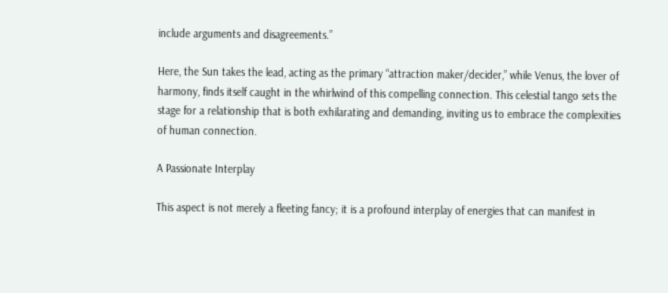include arguments and disagreements.”

Here, the Sun takes the lead, acting as the primary “attraction maker/decider,” while Venus, the lover of harmony, finds itself caught in the whirlwind of this compelling connection. This celestial tango sets the stage for a relationship that is both exhilarating and demanding, inviting us to embrace the complexities of human connection.

A Passionate Interplay

This aspect is not merely a fleeting fancy; it is a profound interplay of energies that can manifest in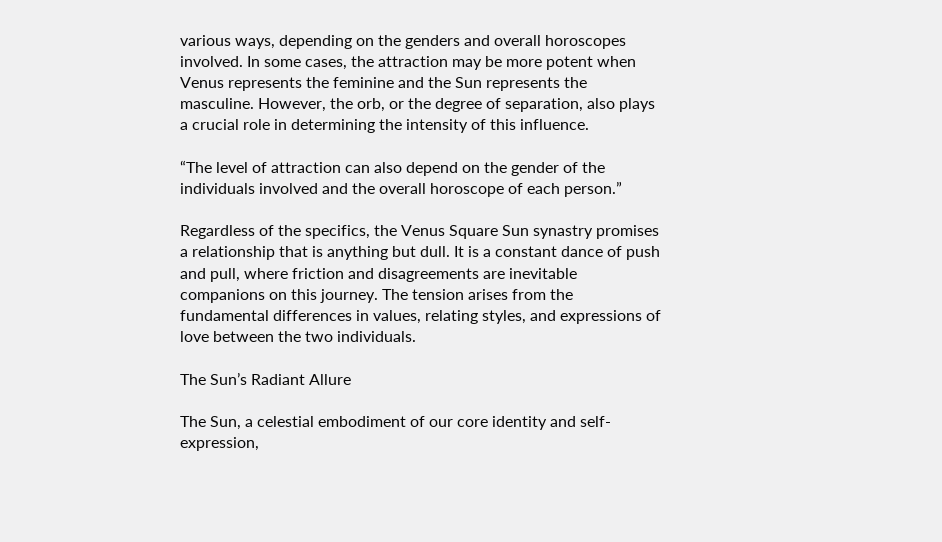various ways, depending on the genders and overall horoscopes involved. In some cases, the attraction may be more potent when Venus represents the feminine and the Sun represents the masculine. However, the orb, or the degree of separation, also plays a crucial role in determining the intensity of this influence.

“The level of attraction can also depend on the gender of the individuals involved and the overall horoscope of each person.”

Regardless of the specifics, the Venus Square Sun synastry promises a relationship that is anything but dull. It is a constant dance of push and pull, where friction and disagreements are inevitable companions on this journey. The tension arises from the fundamental differences in values, relating styles, and expressions of love between the two individuals.

The Sun’s Radiant Allure

The Sun, a celestial embodiment of our core identity and self-expression,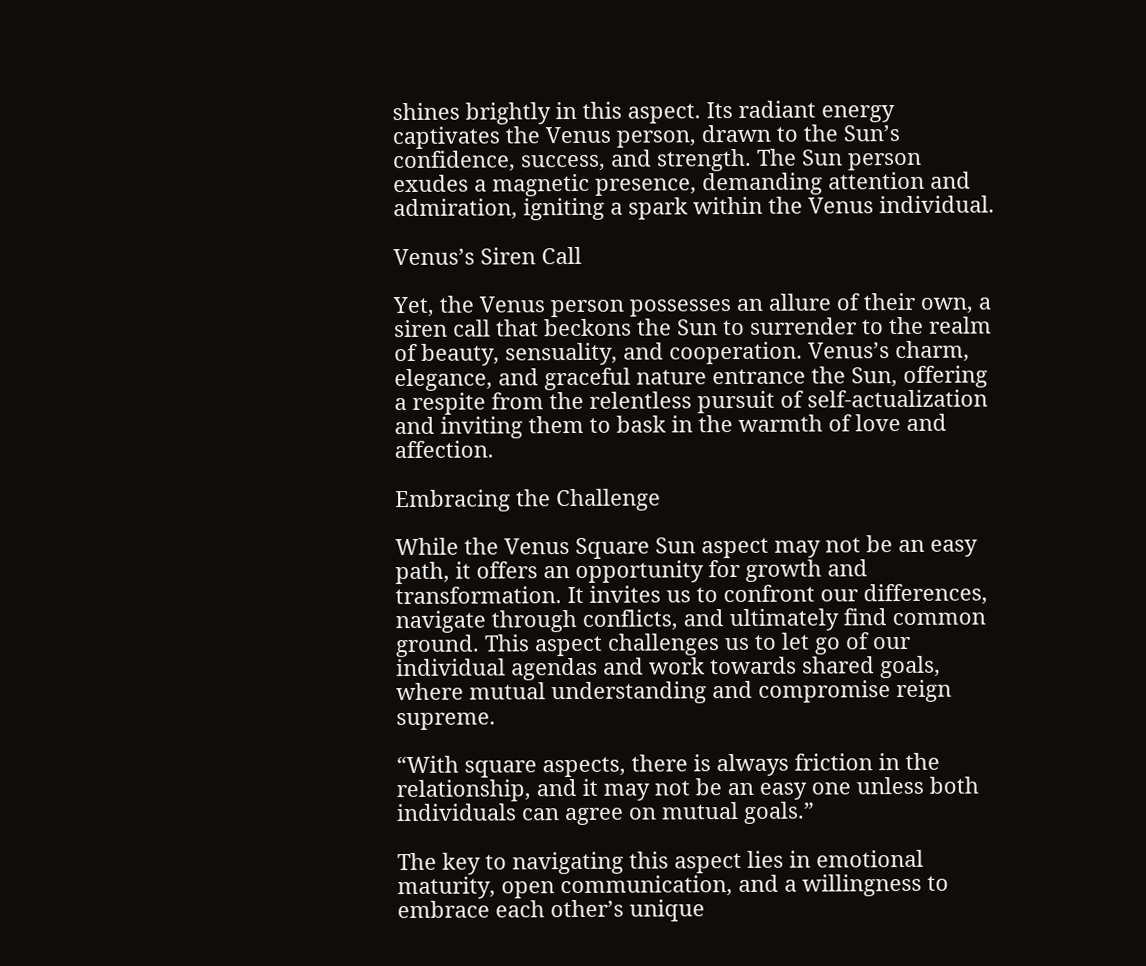shines brightly in this aspect. Its radiant energy captivates the Venus person, drawn to the Sun’s confidence, success, and strength. The Sun person exudes a magnetic presence, demanding attention and admiration, igniting a spark within the Venus individual.

Venus’s Siren Call

Yet, the Venus person possesses an allure of their own, a siren call that beckons the Sun to surrender to the realm of beauty, sensuality, and cooperation. Venus’s charm, elegance, and graceful nature entrance the Sun, offering a respite from the relentless pursuit of self-actualization and inviting them to bask in the warmth of love and affection.

Embracing the Challenge

While the Venus Square Sun aspect may not be an easy path, it offers an opportunity for growth and transformation. It invites us to confront our differences, navigate through conflicts, and ultimately find common ground. This aspect challenges us to let go of our individual agendas and work towards shared goals, where mutual understanding and compromise reign supreme.

“With square aspects, there is always friction in the relationship, and it may not be an easy one unless both individuals can agree on mutual goals.”

The key to navigating this aspect lies in emotional maturity, open communication, and a willingness to embrace each other’s unique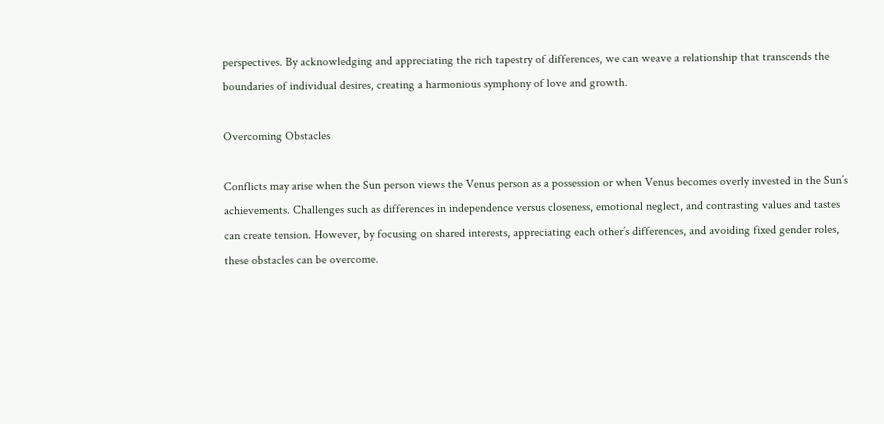perspectives. By acknowledging and appreciating the rich tapestry of differences, we can weave a relationship that transcends the boundaries of individual desires, creating a harmonious symphony of love and growth.

Overcoming Obstacles

Conflicts may arise when the Sun person views the Venus person as a possession or when Venus becomes overly invested in the Sun’s achievements. Challenges such as differences in independence versus closeness, emotional neglect, and contrasting values and tastes can create tension. However, by focusing on shared interests, appreciating each other’s differences, and avoiding fixed gender roles, these obstacles can be overcome.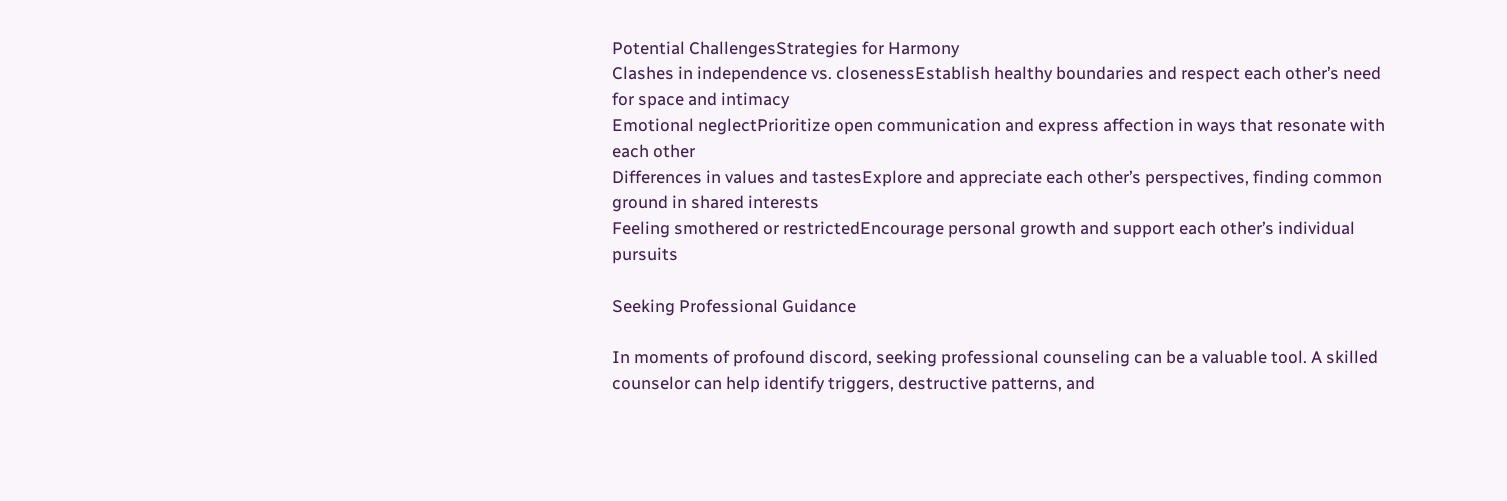Potential ChallengesStrategies for Harmony
Clashes in independence vs. closenessEstablish healthy boundaries and respect each other’s need for space and intimacy
Emotional neglectPrioritize open communication and express affection in ways that resonate with each other
Differences in values and tastesExplore and appreciate each other’s perspectives, finding common ground in shared interests
Feeling smothered or restrictedEncourage personal growth and support each other’s individual pursuits

Seeking Professional Guidance

In moments of profound discord, seeking professional counseling can be a valuable tool. A skilled counselor can help identify triggers, destructive patterns, and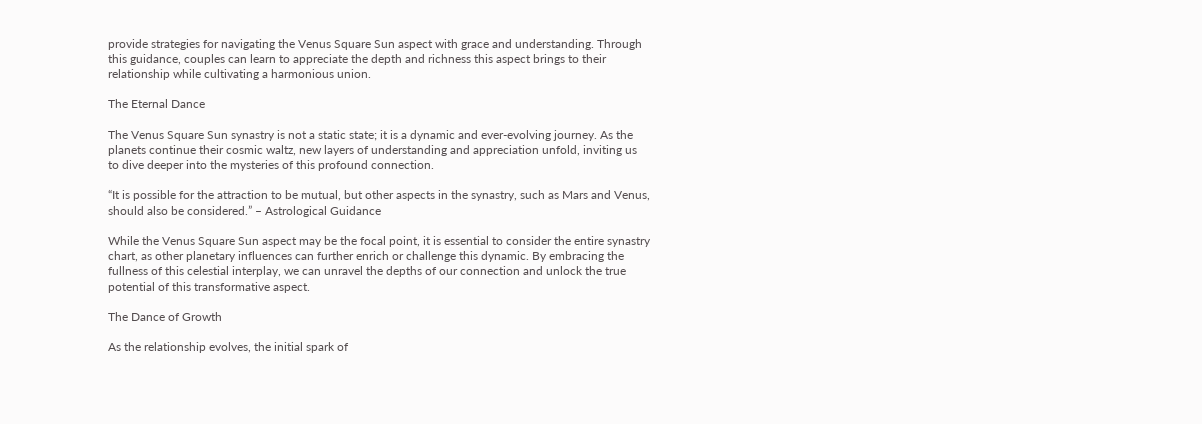provide strategies for navigating the Venus Square Sun aspect with grace and understanding. Through this guidance, couples can learn to appreciate the depth and richness this aspect brings to their relationship while cultivating a harmonious union.

The Eternal Dance

The Venus Square Sun synastry is not a static state; it is a dynamic and ever-evolving journey. As the planets continue their cosmic waltz, new layers of understanding and appreciation unfold, inviting us to dive deeper into the mysteries of this profound connection.

“It is possible for the attraction to be mutual, but other aspects in the synastry, such as Mars and Venus, should also be considered.” – Astrological Guidance

While the Venus Square Sun aspect may be the focal point, it is essential to consider the entire synastry chart, as other planetary influences can further enrich or challenge this dynamic. By embracing the fullness of this celestial interplay, we can unravel the depths of our connection and unlock the true potential of this transformative aspect.

The Dance of Growth

As the relationship evolves, the initial spark of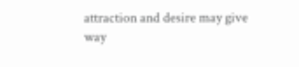attraction and desire may give way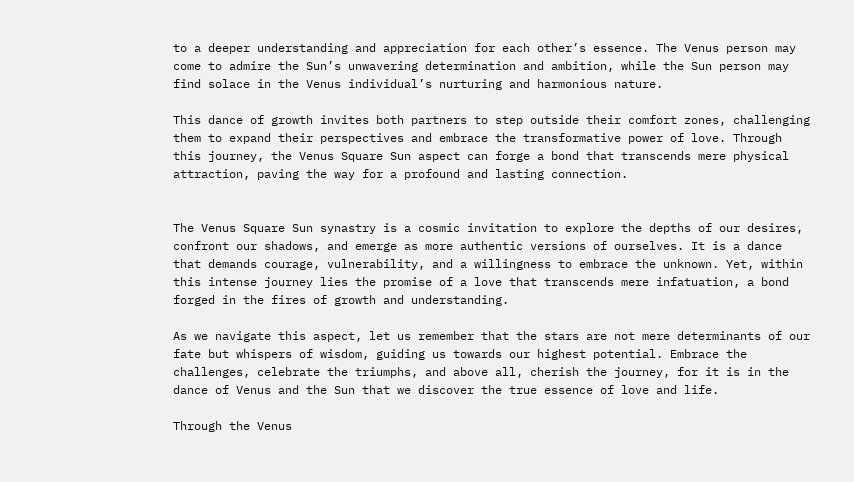to a deeper understanding and appreciation for each other’s essence. The Venus person may come to admire the Sun’s unwavering determination and ambition, while the Sun person may find solace in the Venus individual’s nurturing and harmonious nature.

This dance of growth invites both partners to step outside their comfort zones, challenging them to expand their perspectives and embrace the transformative power of love. Through this journey, the Venus Square Sun aspect can forge a bond that transcends mere physical attraction, paving the way for a profound and lasting connection.


The Venus Square Sun synastry is a cosmic invitation to explore the depths of our desires, confront our shadows, and emerge as more authentic versions of ourselves. It is a dance that demands courage, vulnerability, and a willingness to embrace the unknown. Yet, within this intense journey lies the promise of a love that transcends mere infatuation, a bond forged in the fires of growth and understanding.

As we navigate this aspect, let us remember that the stars are not mere determinants of our fate but whispers of wisdom, guiding us towards our highest potential. Embrace the challenges, celebrate the triumphs, and above all, cherish the journey, for it is in the dance of Venus and the Sun that we discover the true essence of love and life.

Through the Venus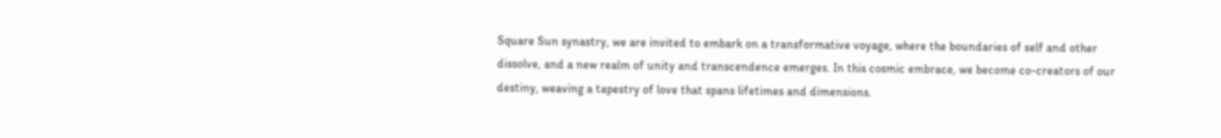Square Sun synastry, we are invited to embark on a transformative voyage, where the boundaries of self and other dissolve, and a new realm of unity and transcendence emerges. In this cosmic embrace, we become co-creators of our destiny, weaving a tapestry of love that spans lifetimes and dimensions.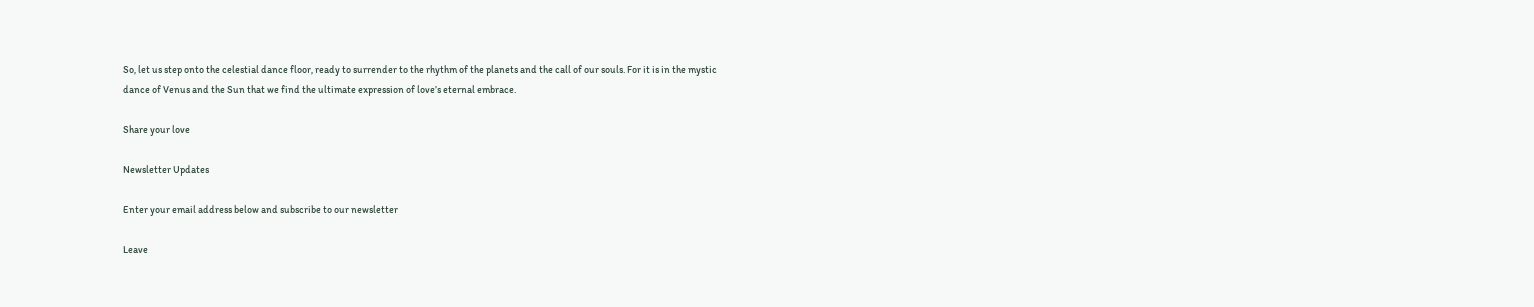So, let us step onto the celestial dance floor, ready to surrender to the rhythm of the planets and the call of our souls. For it is in the mystic dance of Venus and the Sun that we find the ultimate expression of love’s eternal embrace.

Share your love

Newsletter Updates

Enter your email address below and subscribe to our newsletter

Leave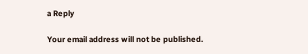a Reply

Your email address will not be published.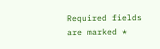Required fields are marked *